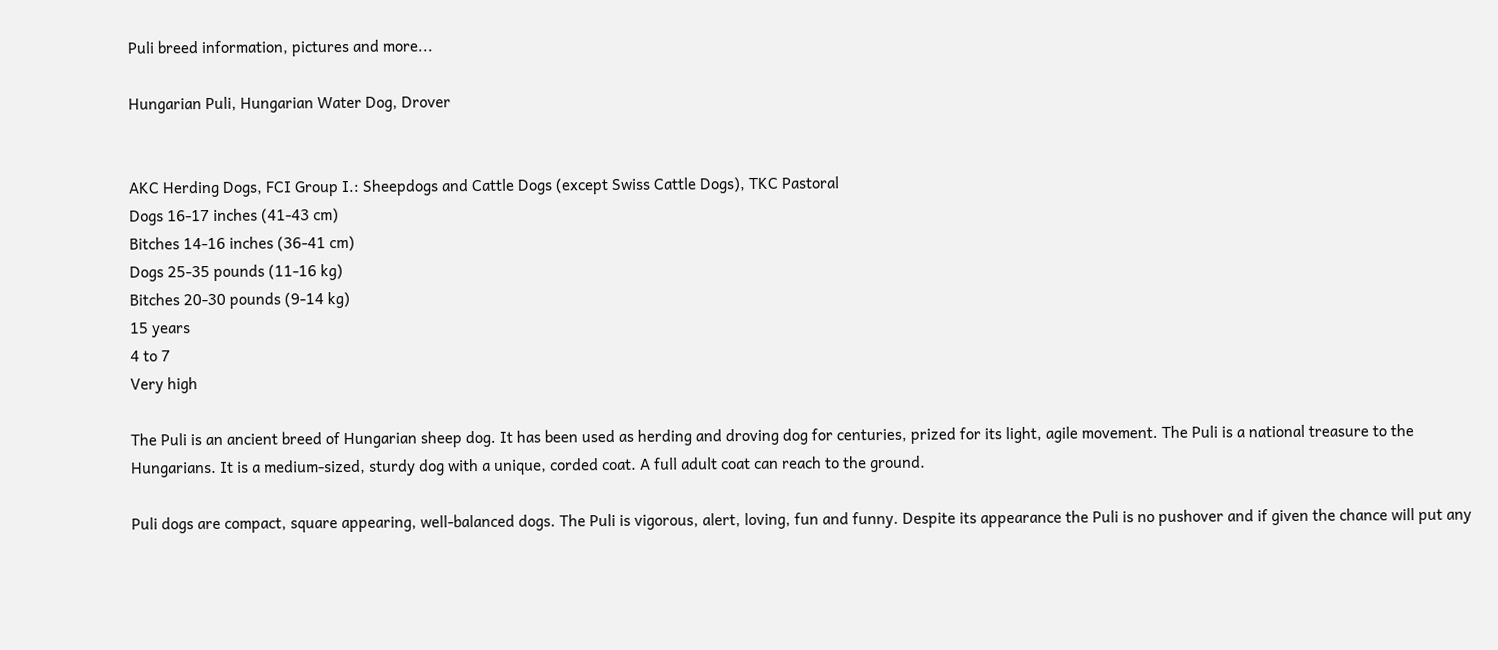Puli breed information, pictures and more...

Hungarian Puli, Hungarian Water Dog, Drover


AKC Herding Dogs, FCI Group I.: Sheepdogs and Cattle Dogs (except Swiss Cattle Dogs), TKC Pastoral
Dogs 16-17 inches (41-43 cm)
Bitches 14-16 inches (36-41 cm)
Dogs 25-35 pounds (11-16 kg)
Bitches 20-30 pounds (9-14 kg)
15 years
4 to 7
Very high

The Puli is an ancient breed of Hungarian sheep dog. It has been used as herding and droving dog for centuries, prized for its light, agile movement. The Puli is a national treasure to the Hungarians. It is a medium-sized, sturdy dog with a unique, corded coat. A full adult coat can reach to the ground.

Puli dogs are compact, square appearing, well-balanced dogs. The Puli is vigorous, alert, loving, fun and funny. Despite its appearance the Puli is no pushover and if given the chance will put any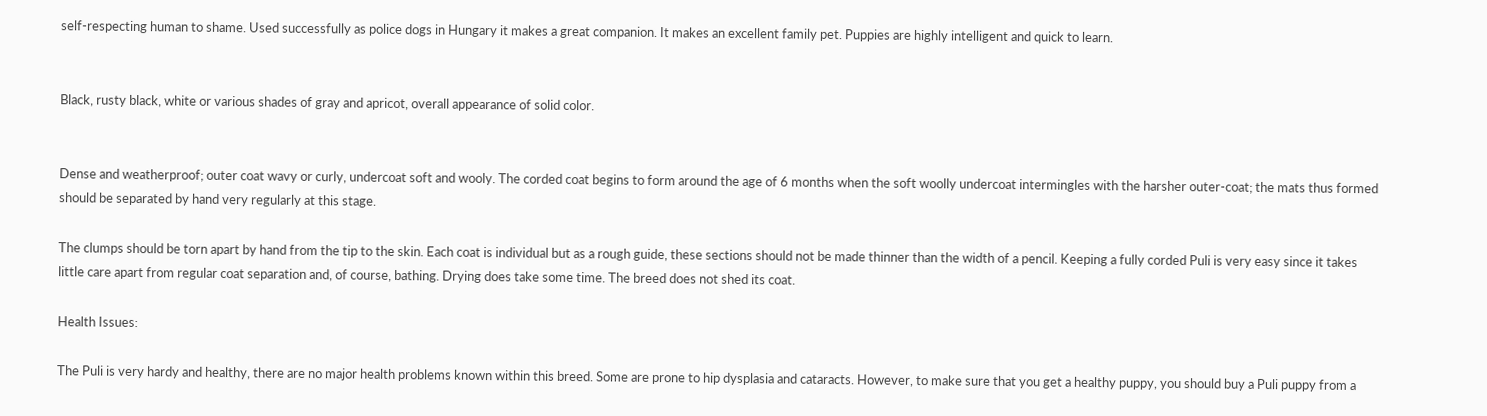self-respecting human to shame. Used successfully as police dogs in Hungary it makes a great companion. It makes an excellent family pet. Puppies are highly intelligent and quick to learn.


Black, rusty black, white or various shades of gray and apricot, overall appearance of solid color.


Dense and weatherproof; outer coat wavy or curly, undercoat soft and wooly. The corded coat begins to form around the age of 6 months when the soft woolly undercoat intermingles with the harsher outer-coat; the mats thus formed should be separated by hand very regularly at this stage.

The clumps should be torn apart by hand from the tip to the skin. Each coat is individual but as a rough guide, these sections should not be made thinner than the width of a pencil. Keeping a fully corded Puli is very easy since it takes little care apart from regular coat separation and, of course, bathing. Drying does take some time. The breed does not shed its coat.

Health Issues:

The Puli is very hardy and healthy, there are no major health problems known within this breed. Some are prone to hip dysplasia and cataracts. However, to make sure that you get a healthy puppy, you should buy a Puli puppy from a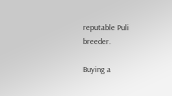reputable Puli breeder.

Buying a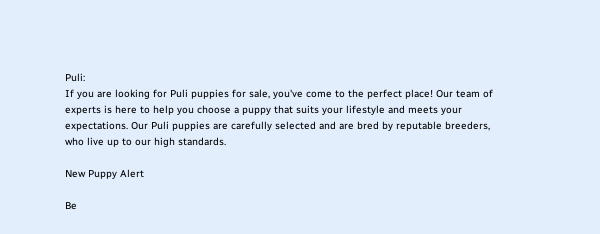Puli:
If you are looking for Puli puppies for sale, you've come to the perfect place! Our team of experts is here to help you choose a puppy that suits your lifestyle and meets your expectations. Our Puli puppies are carefully selected and are bred by reputable breeders, who live up to our high standards.

New Puppy Alert

Be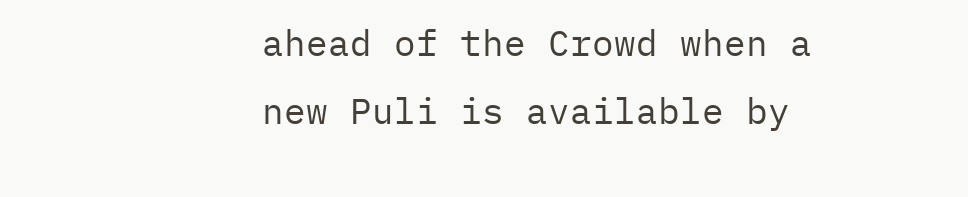ahead of the Crowd when a new Puli is available by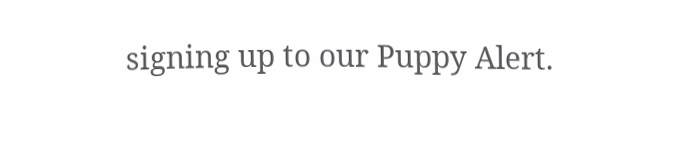signing up to our Puppy Alert.